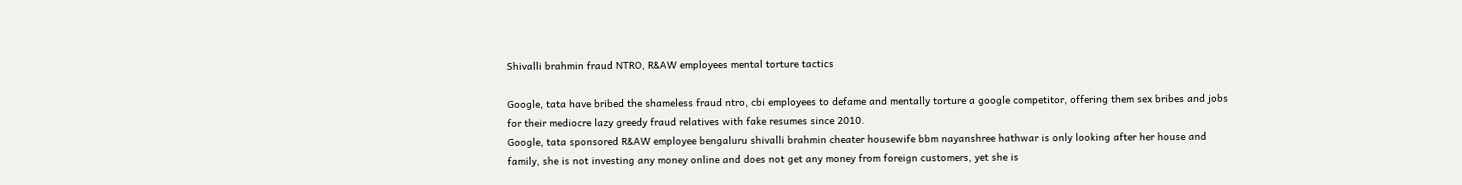Shivalli brahmin fraud NTRO, R&AW employees mental torture tactics

Google, tata have bribed the shameless fraud ntro, cbi employees to defame and mentally torture a google competitor, offering them sex bribes and jobs for their mediocre lazy greedy fraud relatives with fake resumes since 2010.
Google, tata sponsored R&AW employee bengaluru shivalli brahmin cheater housewife bbm nayanshree hathwar is only looking after her house and family, she is not investing any money online and does not get any money from foreign customers, yet she is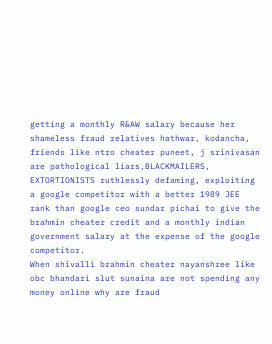getting a monthly R&AW salary because her shameless fraud relatives hathwar, kodancha, friends like ntro cheater puneet, j srinivasan are pathological liars,BLACKMAILERS, EXTORTIONISTS ruthlessly defaming, exploiting a google competitor with a better 1989 JEE rank than google ceo sundar pichai to give the brahmin cheater credit and a monthly indian government salary at the expense of the google competitor.
When shivalli brahmin cheater nayanshree like obc bhandari slut sunaina are not spending any money online why are fraud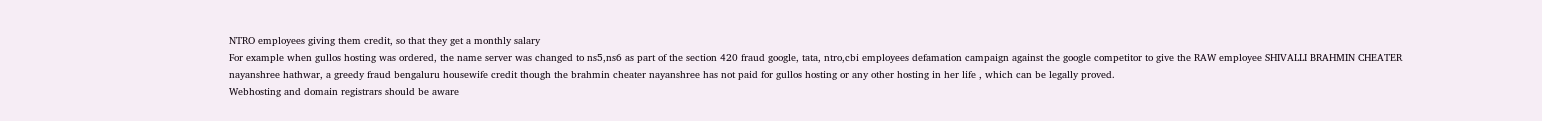NTRO employees giving them credit, so that they get a monthly salary
For example when gullos hosting was ordered, the name server was changed to ns5,ns6 as part of the section 420 fraud google, tata, ntro,cbi employees defamation campaign against the google competitor to give the RAW employee SHIVALLI BRAHMIN CHEATER nayanshree hathwar, a greedy fraud bengaluru housewife credit though the brahmin cheater nayanshree has not paid for gullos hosting or any other hosting in her life , which can be legally proved.
Webhosting and domain registrars should be aware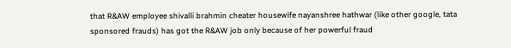that R&AW employee shivalli brahmin cheater housewife nayanshree hathwar (like other google, tata sponsored frauds) has got the R&AW job only because of her powerful fraud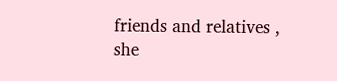friends and relatives , she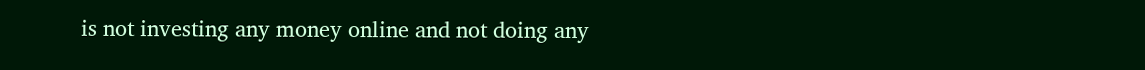is not investing any money online and not doing any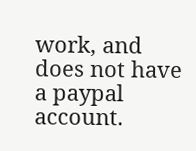work, and does not have a paypal account.